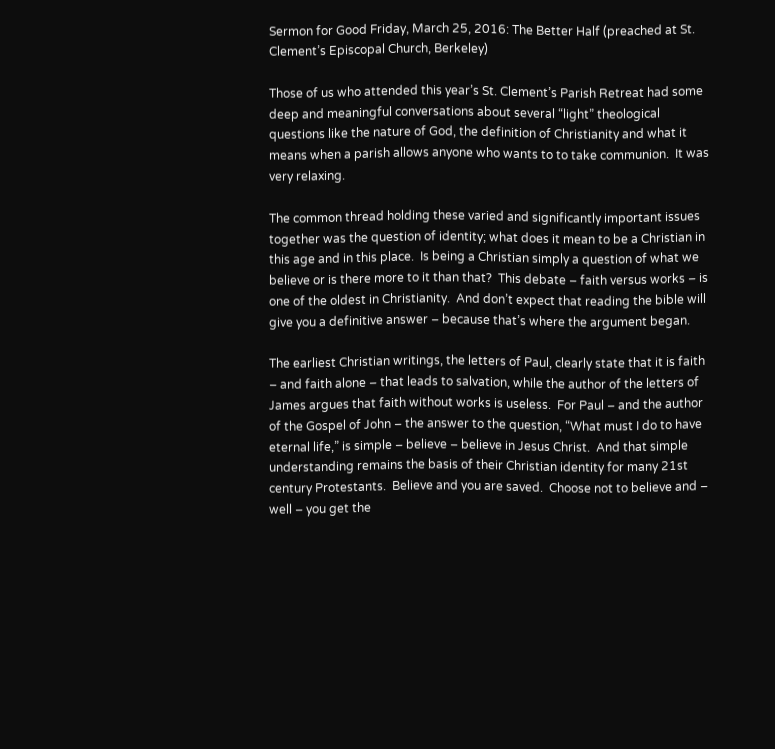Sermon for Good Friday, March 25, 2016: The Better Half (preached at St. Clement’s Episcopal Church, Berkeley)

Those of us who attended this year’s St. Clement’s Parish Retreat had some deep and meaningful conversations about several “light” theological questions like the nature of God, the definition of Christianity and what it means when a parish allows anyone who wants to to take communion.  It was very relaxing.

The common thread holding these varied and significantly important issues together was the question of identity; what does it mean to be a Christian in this age and in this place.  Is being a Christian simply a question of what we believe or is there more to it than that?  This debate – faith versus works – is one of the oldest in Christianity.  And don’t expect that reading the bible will give you a definitive answer – because that’s where the argument began.

The earliest Christian writings, the letters of Paul, clearly state that it is faith – and faith alone – that leads to salvation, while the author of the letters of James argues that faith without works is useless.  For Paul – and the author of the Gospel of John – the answer to the question, “What must I do to have eternal life,” is simple – believe – believe in Jesus Christ.  And that simple understanding remains the basis of their Christian identity for many 21st century Protestants.  Believe and you are saved.  Choose not to believe and – well – you get the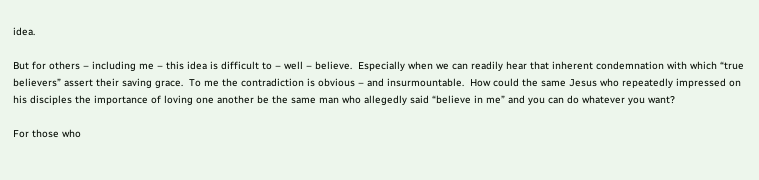idea.

But for others – including me – this idea is difficult to – well – believe.  Especially when we can readily hear that inherent condemnation with which “true believers” assert their saving grace.  To me the contradiction is obvious – and insurmountable.  How could the same Jesus who repeatedly impressed on his disciples the importance of loving one another be the same man who allegedly said “believe in me” and you can do whatever you want?

For those who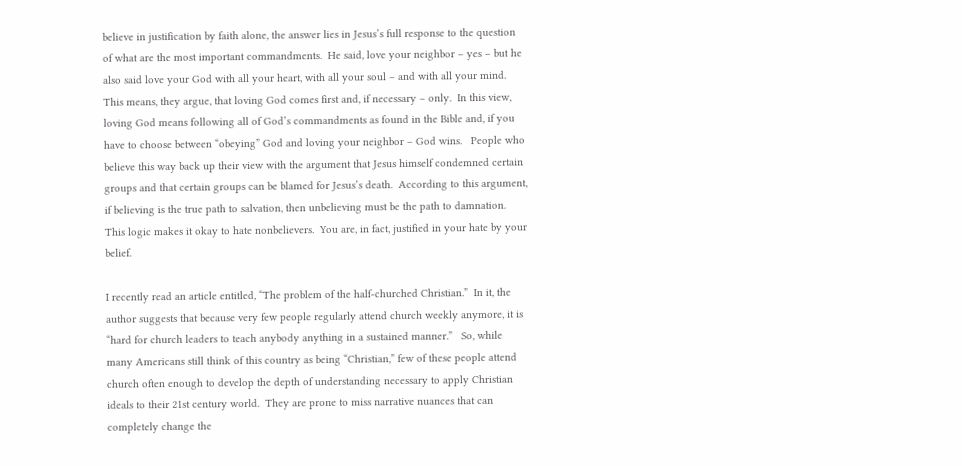believe in justification by faith alone, the answer lies in Jesus’s full response to the question of what are the most important commandments.  He said, love your neighbor – yes – but he also said love your God with all your heart, with all your soul – and with all your mind.  This means, they argue, that loving God comes first and, if necessary – only.  In this view, loving God means following all of God’s commandments as found in the Bible and, if you have to choose between “obeying” God and loving your neighbor – God wins.   People who believe this way back up their view with the argument that Jesus himself condemned certain groups and that certain groups can be blamed for Jesus’s death.  According to this argument, if believing is the true path to salvation, then unbelieving must be the path to damnation.  This logic makes it okay to hate nonbelievers.  You are, in fact, justified in your hate by your belief.

I recently read an article entitled, “The problem of the half-churched Christian.”  In it, the author suggests that because very few people regularly attend church weekly anymore, it is “hard for church leaders to teach anybody anything in a sustained manner.”   So, while many Americans still think of this country as being “Christian,” few of these people attend church often enough to develop the depth of understanding necessary to apply Christian ideals to their 21st century world.  They are prone to miss narrative nuances that can completely change the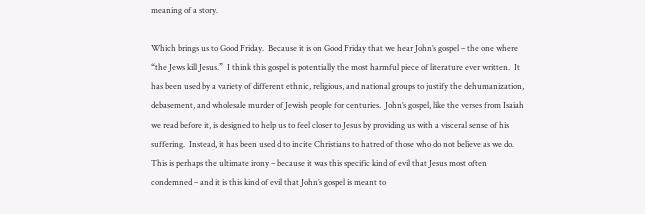meaning of a story.

Which brings us to Good Friday.  Because it is on Good Friday that we hear John’s gospel – the one where “the Jews kill Jesus.”  I think this gospel is potentially the most harmful piece of literature ever written.  It has been used by a variety of different ethnic, religious, and national groups to justify the dehumanization, debasement, and wholesale murder of Jewish people for centuries.  John’s gospel, like the verses from Isaiah we read before it, is designed to help us to feel closer to Jesus by providing us with a visceral sense of his suffering.  Instead, it has been used d to incite Christians to hatred of those who do not believe as we do.   This is perhaps the ultimate irony – because it was this specific kind of evil that Jesus most often condemned – and it is this kind of evil that John’s gospel is meant to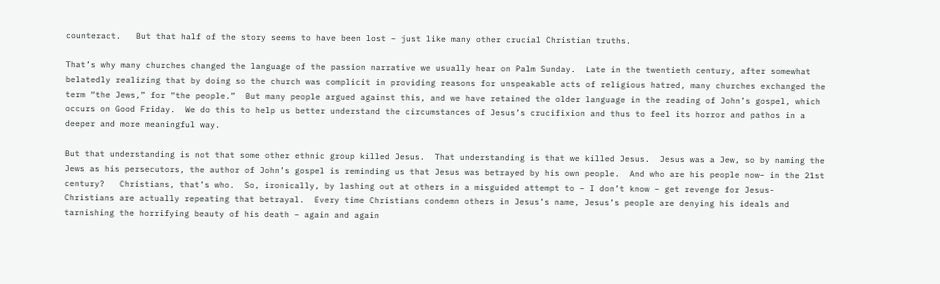counteract.   But that half of the story seems to have been lost – just like many other crucial Christian truths.

That’s why many churches changed the language of the passion narrative we usually hear on Palm Sunday.  Late in the twentieth century, after somewhat belatedly realizing that by doing so the church was complicit in providing reasons for unspeakable acts of religious hatred, many churches exchanged the term “the Jews,” for “the people.”  But many people argued against this, and we have retained the older language in the reading of John’s gospel, which occurs on Good Friday.  We do this to help us better understand the circumstances of Jesus’s crucifixion and thus to feel its horror and pathos in a deeper and more meaningful way.

But that understanding is not that some other ethnic group killed Jesus.  That understanding is that we killed Jesus.  Jesus was a Jew, so by naming the Jews as his persecutors, the author of John’s gospel is reminding us that Jesus was betrayed by his own people.  And who are his people now– in the 21st century?   Christians, that’s who.  So, ironically, by lashing out at others in a misguided attempt to – I don’t know – get revenge for Jesus- Christians are actually repeating that betrayal.  Every time Christians condemn others in Jesus’s name, Jesus’s people are denying his ideals and tarnishing the horrifying beauty of his death – again and again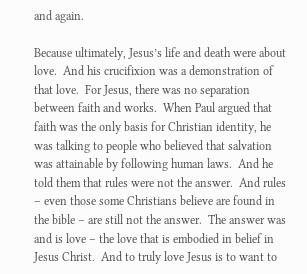and again.

Because ultimately, Jesus’s life and death were about love.  And his crucifixion was a demonstration of that love.  For Jesus, there was no separation between faith and works.  When Paul argued that faith was the only basis for Christian identity, he was talking to people who believed that salvation was attainable by following human laws.  And he told them that rules were not the answer.  And rules – even those some Christians believe are found in the bible – are still not the answer.  The answer was and is love – the love that is embodied in belief in Jesus Christ.  And to truly love Jesus is to want to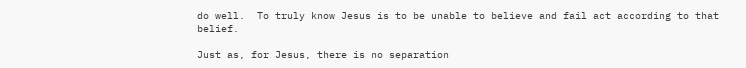do well.  To truly know Jesus is to be unable to believe and fail act according to that belief.

Just as, for Jesus, there is no separation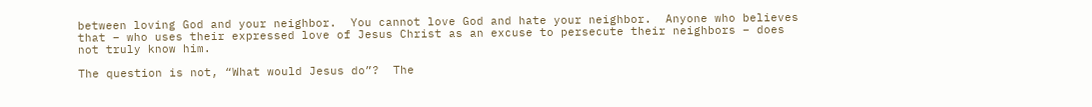between loving God and your neighbor.  You cannot love God and hate your neighbor.  Anyone who believes that – who uses their expressed love of Jesus Christ as an excuse to persecute their neighbors – does not truly know him.

The question is not, “What would Jesus do”?  The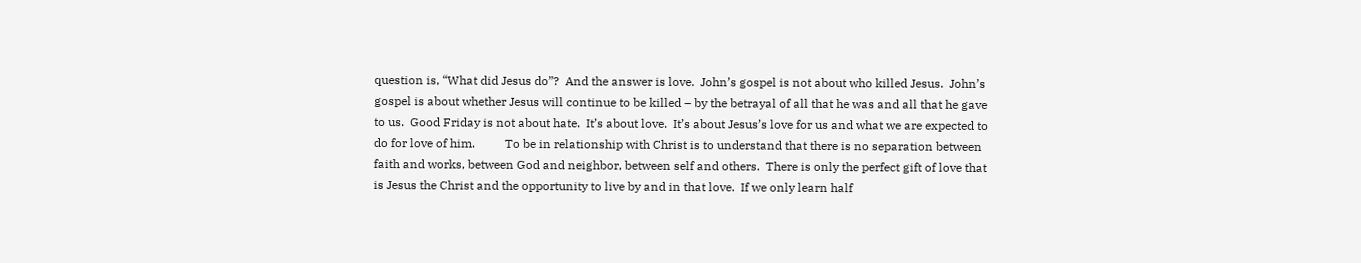question is, “What did Jesus do”?  And the answer is love.  John’s gospel is not about who killed Jesus.  John’s gospel is about whether Jesus will continue to be killed – by the betrayal of all that he was and all that he gave to us.  Good Friday is not about hate.  It’s about love.  It’s about Jesus’s love for us and what we are expected to do for love of him.          To be in relationship with Christ is to understand that there is no separation between faith and works, between God and neighbor, between self and others.  There is only the perfect gift of love that is Jesus the Christ and the opportunity to live by and in that love.  If we only learn half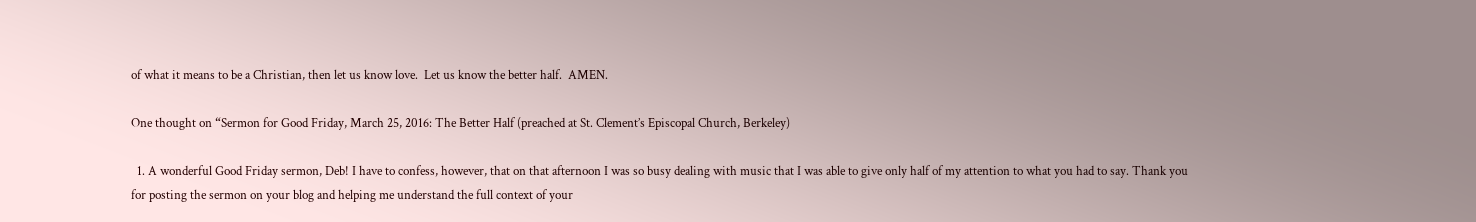of what it means to be a Christian, then let us know love.  Let us know the better half.  AMEN.

One thought on “Sermon for Good Friday, March 25, 2016: The Better Half (preached at St. Clement’s Episcopal Church, Berkeley)

  1. A wonderful Good Friday sermon, Deb! I have to confess, however, that on that afternoon I was so busy dealing with music that I was able to give only half of my attention to what you had to say. Thank you for posting the sermon on your blog and helping me understand the full context of your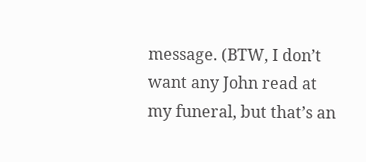message. (BTW, I don’t want any John read at my funeral, but that’s an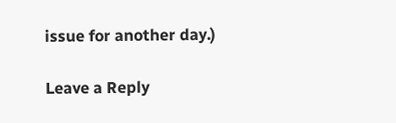issue for another day.)

Leave a Reply